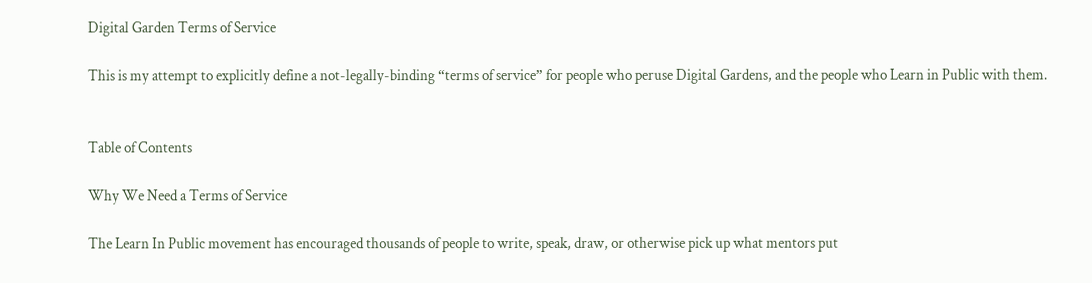Digital Garden Terms of Service

This is my attempt to explicitly define a not-legally-binding “terms of service” for people who peruse Digital Gardens, and the people who Learn in Public with them.


Table of Contents

Why We Need a Terms of Service

The Learn In Public movement has encouraged thousands of people to write, speak, draw, or otherwise pick up what mentors put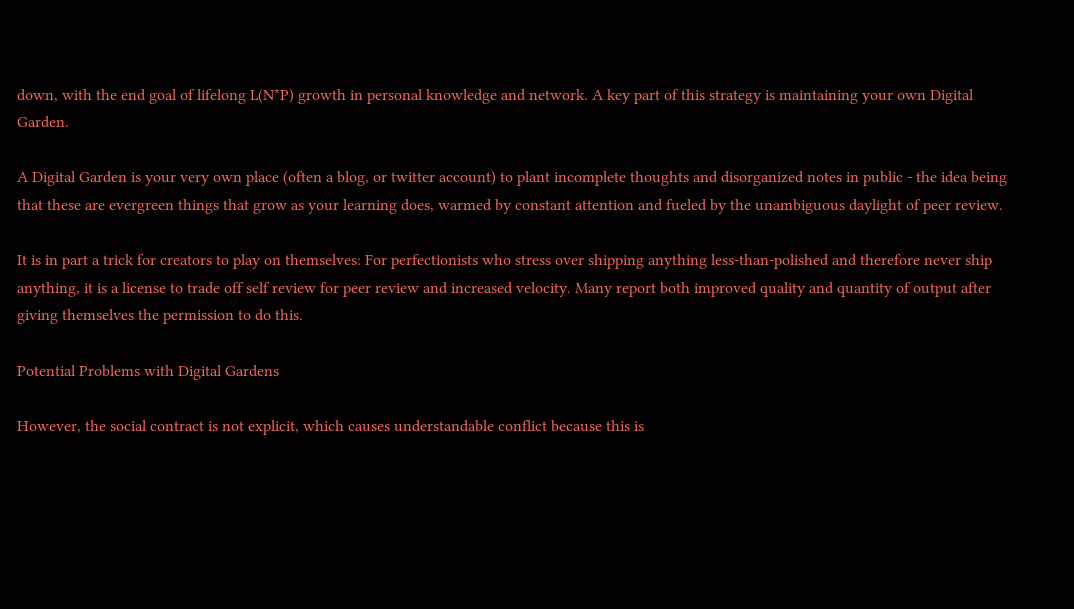down, with the end goal of lifelong L(N*P) growth in personal knowledge and network. A key part of this strategy is maintaining your own Digital Garden.

A Digital Garden is your very own place (often a blog, or twitter account) to plant incomplete thoughts and disorganized notes in public - the idea being that these are evergreen things that grow as your learning does, warmed by constant attention and fueled by the unambiguous daylight of peer review.

It is in part a trick for creators to play on themselves: For perfectionists who stress over shipping anything less-than-polished and therefore never ship anything, it is a license to trade off self review for peer review and increased velocity. Many report both improved quality and quantity of output after giving themselves the permission to do this.

Potential Problems with Digital Gardens

However, the social contract is not explicit, which causes understandable conflict because this is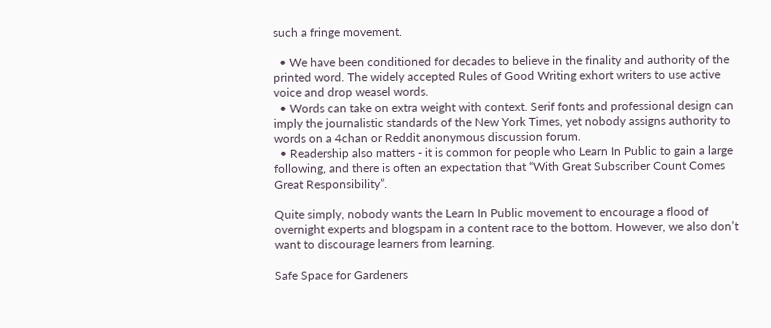such a fringe movement.

  • We have been conditioned for decades to believe in the finality and authority of the printed word. The widely accepted Rules of Good Writing exhort writers to use active voice and drop weasel words.
  • Words can take on extra weight with context. Serif fonts and professional design can imply the journalistic standards of the New York Times, yet nobody assigns authority to words on a 4chan or Reddit anonymous discussion forum.
  • Readership also matters - it is common for people who Learn In Public to gain a large following, and there is often an expectation that “With Great Subscriber Count Comes Great Responsibility”.

Quite simply, nobody wants the Learn In Public movement to encourage a flood of overnight experts and blogspam in a content race to the bottom. However, we also don’t want to discourage learners from learning.

Safe Space for Gardeners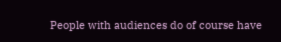People with audiences do of course have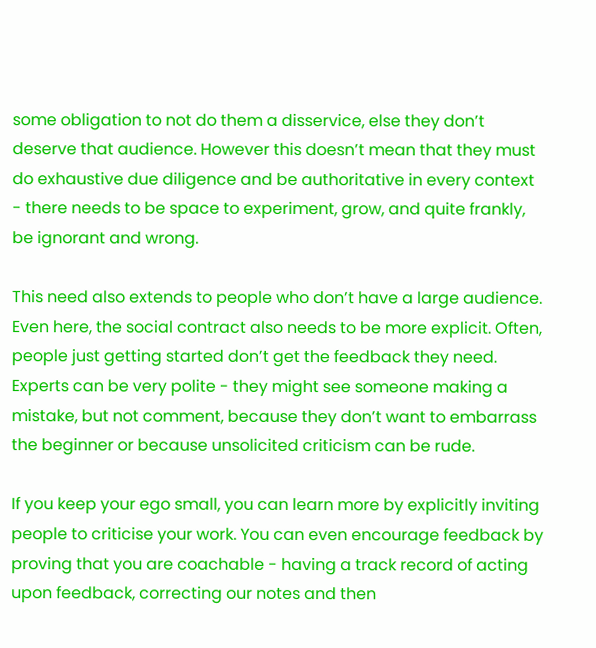some obligation to not do them a disservice, else they don’t deserve that audience. However this doesn’t mean that they must do exhaustive due diligence and be authoritative in every context - there needs to be space to experiment, grow, and quite frankly, be ignorant and wrong.

This need also extends to people who don’t have a large audience. Even here, the social contract also needs to be more explicit. Often, people just getting started don’t get the feedback they need. Experts can be very polite - they might see someone making a mistake, but not comment, because they don’t want to embarrass the beginner or because unsolicited criticism can be rude.

If you keep your ego small, you can learn more by explicitly inviting people to criticise your work. You can even encourage feedback by proving that you are coachable - having a track record of acting upon feedback, correcting our notes and then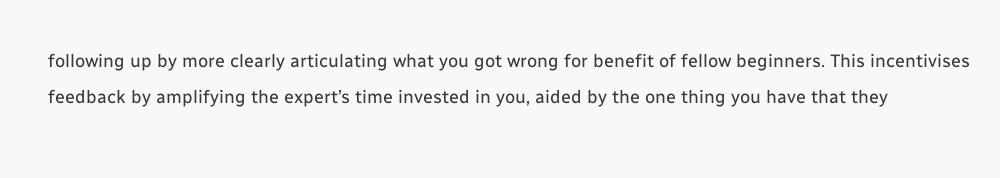following up by more clearly articulating what you got wrong for benefit of fellow beginners. This incentivises feedback by amplifying the expert’s time invested in you, aided by the one thing you have that they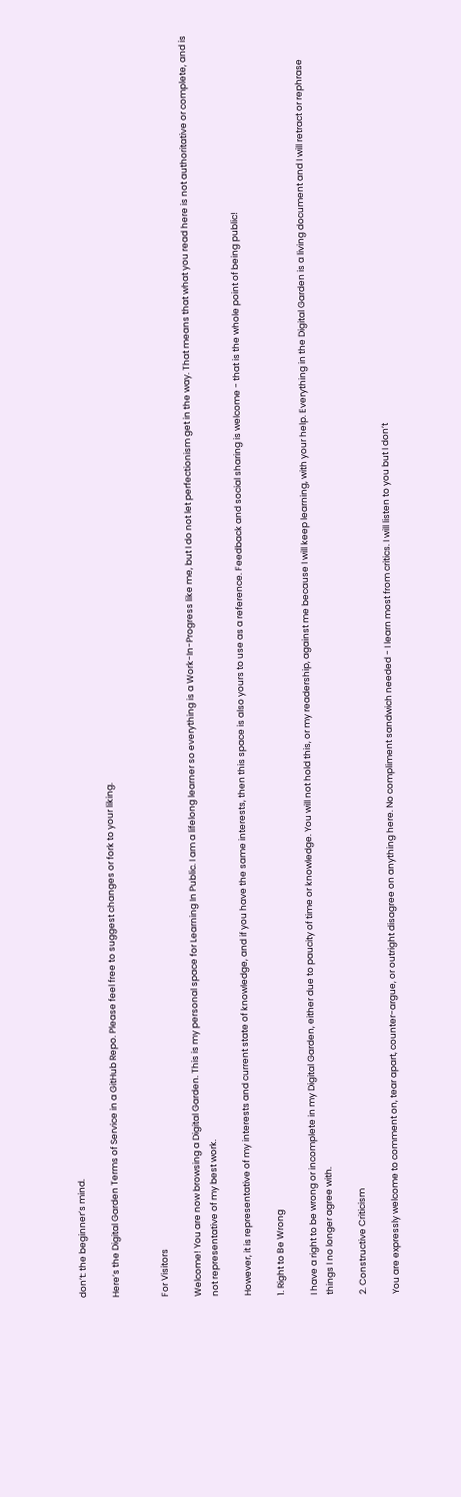don’t: the beginner’s mind.

Here’s the Digital Garden Terms of Service in a GitHub Repo. Please feel free to suggest changes or fork to your liking.


For Visitors

Welcome! You are now browsing a Digital Garden. This is my personal space for Learning In Public. I am a lifelong learner so everything is a Work-In-Progress like me, but I do not let perfectionism get in the way. That means that what you read here is not authoritative or complete, and is not representative of my best work.

However, it is representative of my interests and current state of knowledge, and if you have the same interests, then this space is also yours to use as a reference. Feedback and social sharing is welcome - that is the whole point of being public!

1. Right to Be Wrong

I have a right to be wrong or incomplete in my Digital Garden, either due to paucity of time or knowledge. You will not hold this, or my readership, against me because I will keep learning, with your help. Everything in the Digital Garden is a living document and I will retract or rephrase things I no longer agree with.

2. Constructive Criticism

You are expressly welcome to comment on, tear apart, counter-argue, or outright disagree on anything here. No compliment sandwich needed - I learn most from critics. I will listen to you but I don’t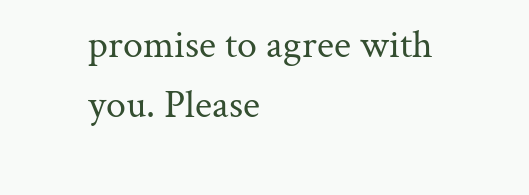promise to agree with you. Please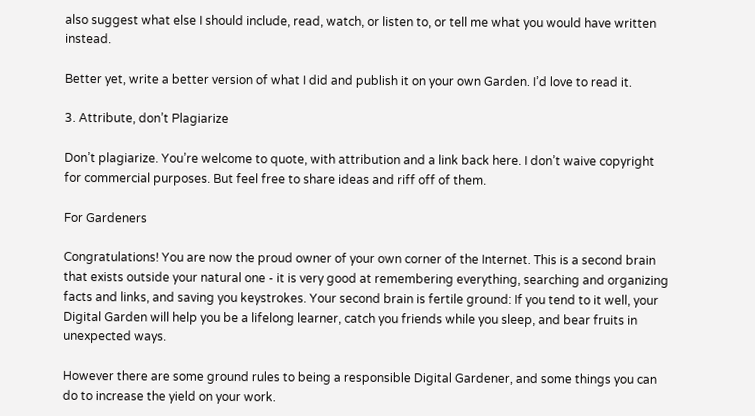also suggest what else I should include, read, watch, or listen to, or tell me what you would have written instead.

Better yet, write a better version of what I did and publish it on your own Garden. I’d love to read it.

3. Attribute, don’t Plagiarize

Don’t plagiarize. You’re welcome to quote, with attribution and a link back here. I don’t waive copyright for commercial purposes. But feel free to share ideas and riff off of them.

For Gardeners

Congratulations! You are now the proud owner of your own corner of the Internet. This is a second brain that exists outside your natural one - it is very good at remembering everything, searching and organizing facts and links, and saving you keystrokes. Your second brain is fertile ground: If you tend to it well, your Digital Garden will help you be a lifelong learner, catch you friends while you sleep, and bear fruits in unexpected ways.

However there are some ground rules to being a responsible Digital Gardener, and some things you can do to increase the yield on your work.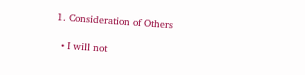1. Consideration of Others

  • I will not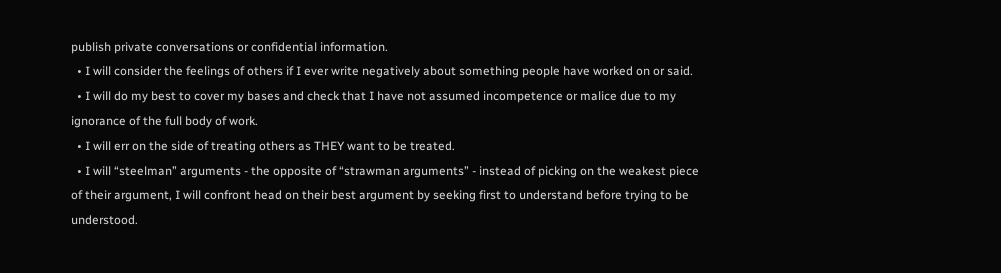publish private conversations or confidential information.
  • I will consider the feelings of others if I ever write negatively about something people have worked on or said.
  • I will do my best to cover my bases and check that I have not assumed incompetence or malice due to my ignorance of the full body of work.
  • I will err on the side of treating others as THEY want to be treated.
  • I will “steelman” arguments - the opposite of “strawman arguments” - instead of picking on the weakest piece of their argument, I will confront head on their best argument by seeking first to understand before trying to be understood.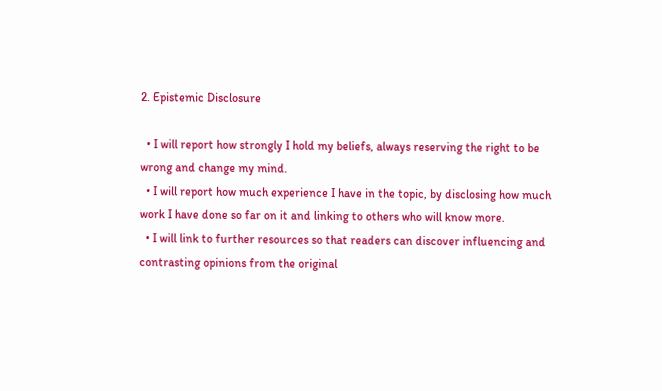2. Epistemic Disclosure

  • I will report how strongly I hold my beliefs, always reserving the right to be wrong and change my mind.
  • I will report how much experience I have in the topic, by disclosing how much work I have done so far on it and linking to others who will know more.
  • I will link to further resources so that readers can discover influencing and contrasting opinions from the original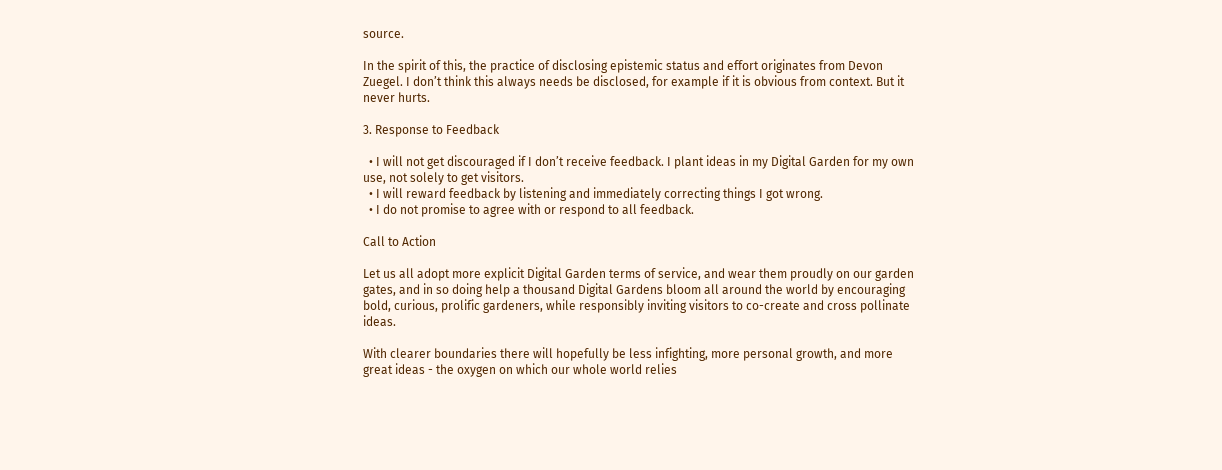source.

In the spirit of this, the practice of disclosing epistemic status and effort originates from Devon Zuegel. I don’t think this always needs be disclosed, for example if it is obvious from context. But it never hurts.

3. Response to Feedback

  • I will not get discouraged if I don’t receive feedback. I plant ideas in my Digital Garden for my own use, not solely to get visitors.
  • I will reward feedback by listening and immediately correcting things I got wrong.
  • I do not promise to agree with or respond to all feedback.

Call to Action

Let us all adopt more explicit Digital Garden terms of service, and wear them proudly on our garden gates, and in so doing help a thousand Digital Gardens bloom all around the world by encouraging bold, curious, prolific gardeners, while responsibly inviting visitors to co-create and cross pollinate ideas.

With clearer boundaries there will hopefully be less infighting, more personal growth, and more great ideas - the oxygen on which our whole world relies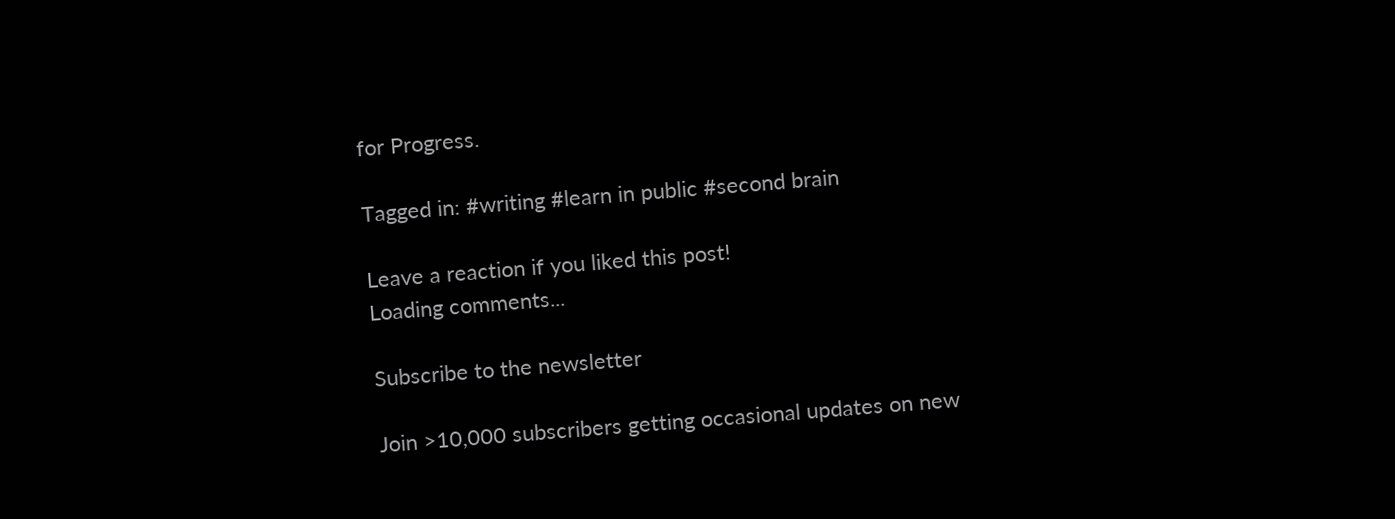for Progress.

Tagged in: #writing #learn in public #second brain

Leave a reaction if you liked this post!
Loading comments...

Subscribe to the newsletter

Join >10,000 subscribers getting occasional updates on new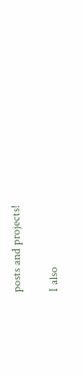posts and projects!

I also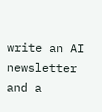write an AI newsletter and a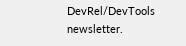DevRel/DevTools newsletter.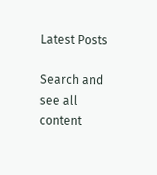Latest Posts

Search and see all content